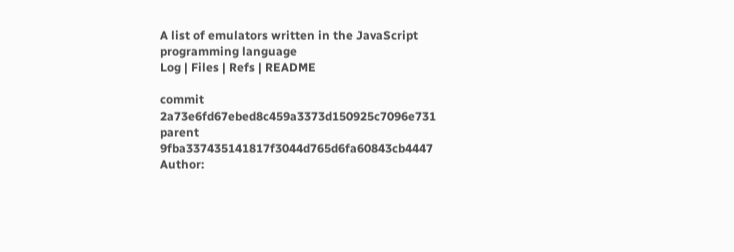A list of emulators written in the JavaScript programming language
Log | Files | Refs | README

commit 2a73e6fd67ebed8c459a3373d150925c7096e731
parent 9fba337435141817f3044d765d6fa60843cb4447
Author: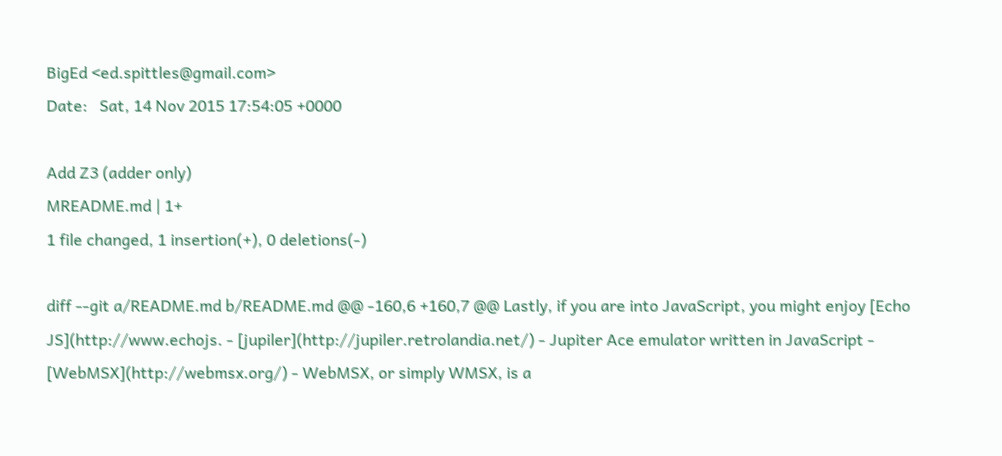BigEd <ed.spittles@gmail.com>
Date:   Sat, 14 Nov 2015 17:54:05 +0000

Add Z3 (adder only)
MREADME.md | 1+
1 file changed, 1 insertion(+), 0 deletions(-)

diff --git a/README.md b/README.md @@ -160,6 +160,7 @@ Lastly, if you are into JavaScript, you might enjoy [Echo JS](http://www.echojs. - [jupiler](http://jupiler.retrolandia.net/) - Jupiter Ace emulator written in JavaScript - [WebMSX](http://webmsx.org/) - WebMSX, or simply WMSX, is a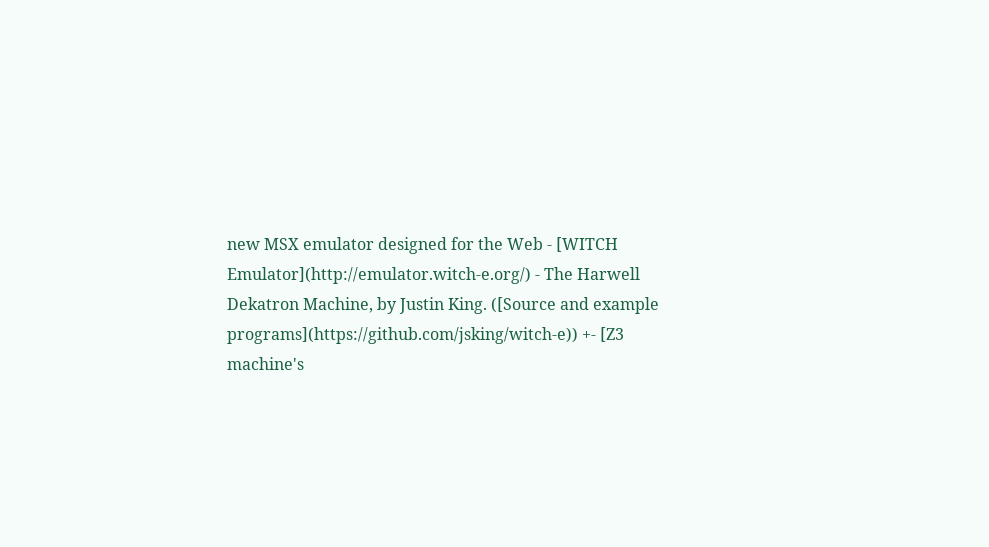new MSX emulator designed for the Web - [WITCH Emulator](http://emulator.witch-e.org/) - The Harwell Dekatron Machine, by Justin King. ([Source and example programs](https://github.com/jsking/witch-e)) +- [Z3 machine's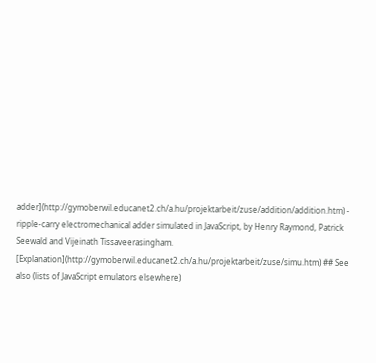adder](http://gymoberwil.educanet2.ch/a.hu/projektarbeit/zuse/addition/addition.htm) - ripple-carry electromechanical adder simulated in JavaScript, by Henry Raymond, Patrick Seewald and Vijeinath Tissaveerasingham. [Explanation](http://gymoberwil.educanet2.ch/a.hu/projektarbeit/zuse/simu.htm) ## See also (lists of JavaScript emulators elsewhere)